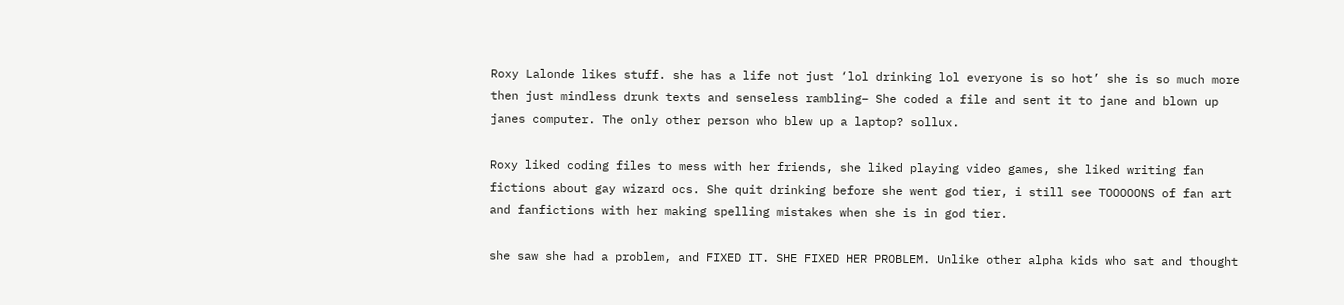Roxy Lalonde likes stuff. she has a life not just ‘lol drinking lol everyone is so hot’ she is so much more then just mindless drunk texts and senseless rambling– She coded a file and sent it to jane and blown up janes computer. The only other person who blew up a laptop? sollux.

Roxy liked coding files to mess with her friends, she liked playing video games, she liked writing fan fictions about gay wizard ocs. She quit drinking before she went god tier, i still see TOOOOONS of fan art and fanfictions with her making spelling mistakes when she is in god tier.

she saw she had a problem, and FIXED IT. SHE FIXED HER PROBLEM. Unlike other alpha kids who sat and thought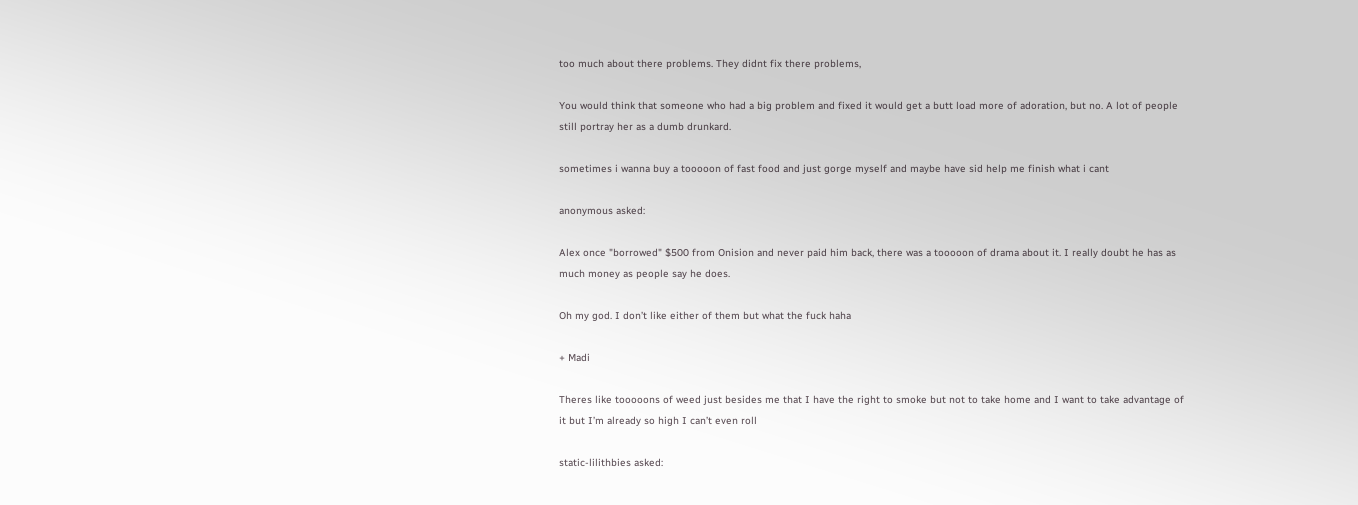too much about there problems. They didnt fix there problems,

You would think that someone who had a big problem and fixed it would get a butt load more of adoration, but no. A lot of people still portray her as a dumb drunkard.

sometimes i wanna buy a tooooon of fast food and just gorge myself and maybe have sid help me finish what i cant

anonymous asked:

Alex once "borrowed" $500 from Onision and never paid him back, there was a tooooon of drama about it. I really doubt he has as much money as people say he does.

Oh my god. I don’t like either of them but what the fuck haha

+ Madi

Theres like tooooons of weed just besides me that I have the right to smoke but not to take home and I want to take advantage of it but I’m already so high I can’t even roll

static-lilithbies asked: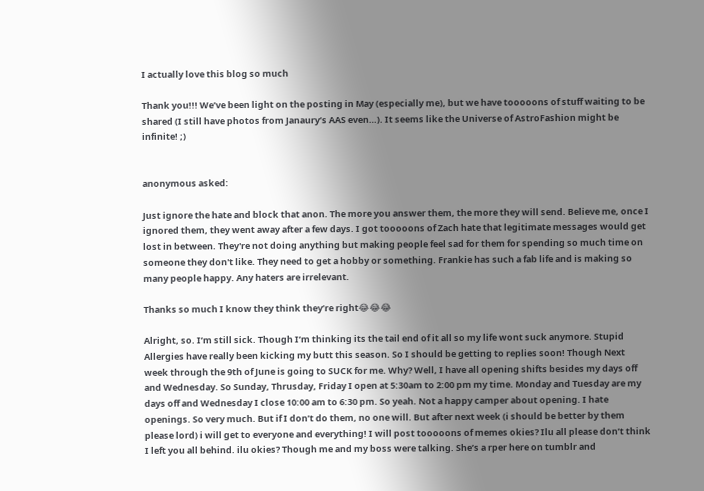I actually love this blog so much

Thank you!!! We’ve been light on the posting in May (especially me), but we have tooooons of stuff waiting to be shared (I still have photos from Janaury’s AAS even…). It seems like the Universe of AstroFashion might be infinite! ;)


anonymous asked:

Just ignore the hate and block that anon. The more you answer them, the more they will send. Believe me, once I ignored them, they went away after a few days. I got tooooons of Zach hate that legitimate messages would get lost in between. They're not doing anything but making people feel sad for them for spending so much time on someone they don't like. They need to get a hobby or something. Frankie has such a fab life and is making so many people happy. Any haters are irrelevant.

Thanks so much I know they think they’re right😂😂😂

Alright, so. I’m still sick. Though I’m thinking its the tail end of it all so my life wont suck anymore. Stupid Allergies have really been kicking my butt this season. So I should be getting to replies soon! Though Next week through the 9th of June is going to SUCK for me. Why? Well, I have all opening shifts besides my days off and Wednesday. So Sunday, Thrusday, Friday I open at 5:30am to 2:00 pm my time. Monday and Tuesday are my days off and Wednesday I close 10:00 am to 6:30 pm. So yeah. Not a happy camper about opening. I hate openings. So very much. But if I don’t do them, no one will. But after next week (i should be better by them please lord) i will get to everyone and everything! I will post tooooons of memes okies? Ilu all please don’t think I left you all behind. ilu okies? Though me and my boss were talking. She’s a rper here on tumblr and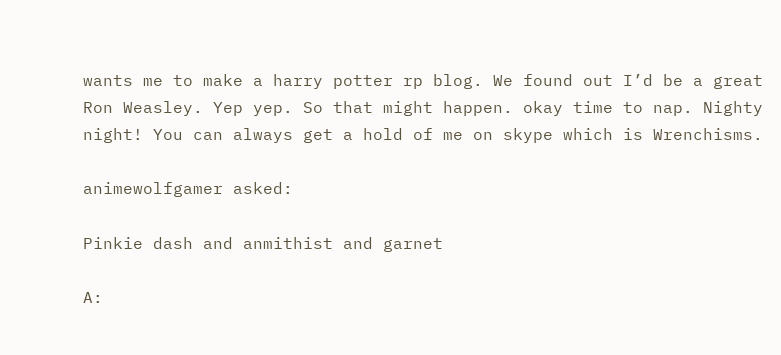wants me to make a harry potter rp blog. We found out I’d be a great Ron Weasley. Yep yep. So that might happen. okay time to nap. Nighty night! You can always get a hold of me on skype which is Wrenchisms.

animewolfgamer asked:

Pinkie dash and anmithist and garnet

A: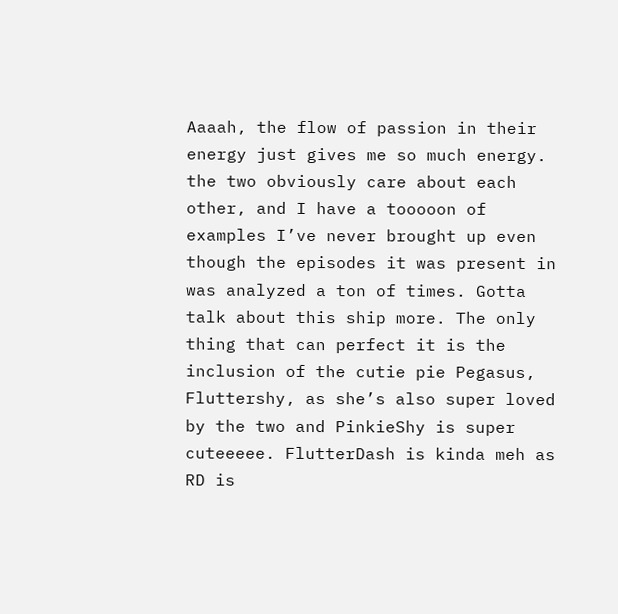Aaaah, the flow of passion in their energy just gives me so much energy. the two obviously care about each other, and I have a tooooon of examples I’ve never brought up even though the episodes it was present in was analyzed a ton of times. Gotta talk about this ship more. The only thing that can perfect it is the inclusion of the cutie pie Pegasus, Fluttershy, as she’s also super loved by the two and PinkieShy is super cuteeeee. FlutterDash is kinda meh as RD is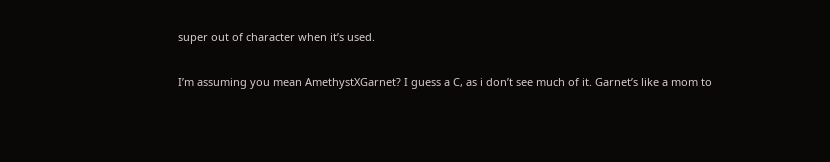super out of character when it’s used.

I’m assuming you mean AmethystXGarnet? I guess a C, as i don’t see much of it. Garnet’s like a mom to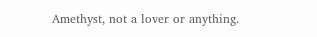Amethyst, not a lover or anything.